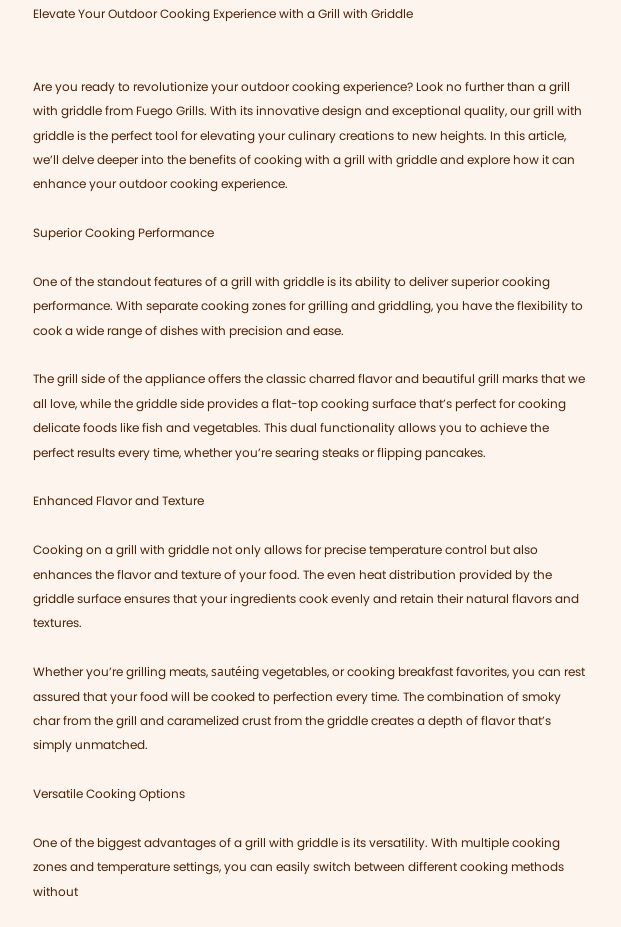Elevate Your Outdoor Cooking Experience with a Grill with Griddle


Are you ready to revolutionize your outdoor cooking experience? Look no further than a grill with griddle from Fuego Grills. With its innovative design and exceptional quality, our grill with griddle is the perfect tool for elevating your culinary creations to new heights. In this article, we’ll delve deeper into the benefits of cooking with a grill with griddle and explore how it can enhance your outdoor cooking experience.

Superior Cooking Performance

One of the standout features of a grill with griddle is its ability to deliver superior cooking performance. With separate cooking zones for grilling and griddling, you have the flexibility to cook a wide range of dishes with precision and ease.

The grill side of the appliance offers the classic charred flavor and beautiful grill marks that we all love, while the griddle side provides a flat-top cooking surface that’s perfect for cooking delicate foods like fish and vegetables. This dual functionality allows you to achieve the perfect results every time, whether you’re searing steaks or flipping pancakes.

Enhanced Flavor and Texture

Cooking on a grill with griddle not only allows for precise temperature control but also enhances the flavor and texture of your food. The even heat distribution provided by the griddle surface ensures that your ingredients cook evenly and retain their natural flavors and textures.

Whether you’re grilling meats, sautéing vegetables, or cooking breakfast favorites, you can rest assured that your food will be cooked to perfection every time. The combination of smoky char from the grill and caramelized crust from the griddle creates a depth of flavor that’s simply unmatched.

Versatile Cooking Options

One of the biggest advantages of a grill with griddle is its versatility. With multiple cooking zones and temperature settings, you can easily switch between different cooking methods without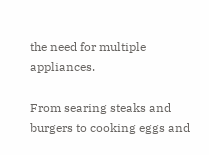the need for multiple appliances.

From searing steaks and burgers to cooking eggs and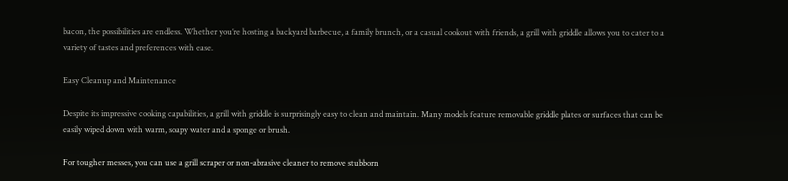bacon, the possibilities are endless. Whether you’re hosting a backyard barbecue, a family brunch, or a casual cookout with friends, a grill with griddle allows you to cater to a variety of tastes and preferences with ease.

Easy Cleanup and Maintenance

Despite its impressive cooking capabilities, a grill with griddle is surprisingly easy to clean and maintain. Many models feature removable griddle plates or surfaces that can be easily wiped down with warm, soapy water and a sponge or brush.

For tougher messes, you can use a grill scraper or non-abrasive cleaner to remove stubborn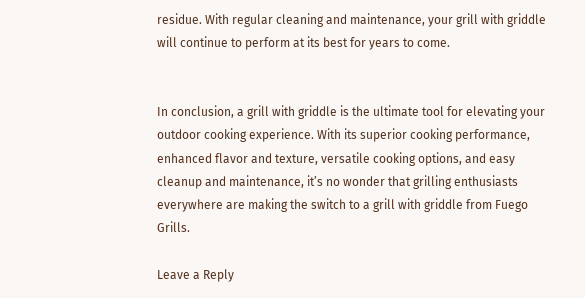residue. With regular cleaning and maintenance, your grill with griddle will continue to perform at its best for years to come.


In conclusion, a grill with griddle is the ultimate tool for elevating your outdoor cooking experience. With its superior cooking performance, enhanced flavor and texture, versatile cooking options, and easy cleanup and maintenance, it’s no wonder that grilling enthusiasts everywhere are making the switch to a grill with griddle from Fuego Grills.

Leave a Reply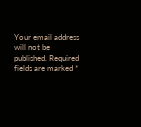Your email address will not be published. Required fields are marked *